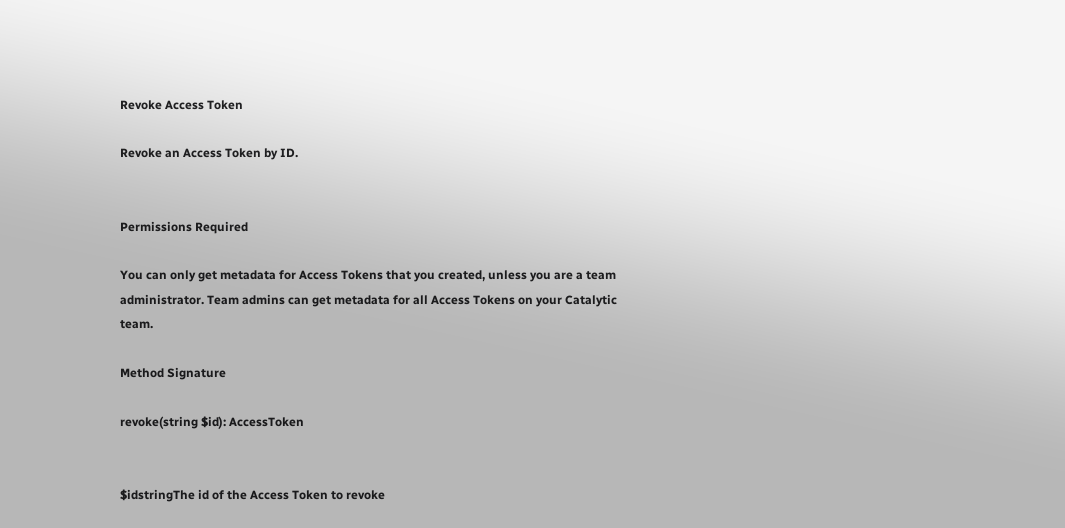Revoke Access Token

Revoke an Access Token by ID.


Permissions Required

You can only get metadata for Access Tokens that you created, unless you are a team administrator. Team admins can get metadata for all Access Tokens on your Catalytic team.

Method Signature

revoke(string $id): AccessToken


$idstringThe id of the Access Token to revoke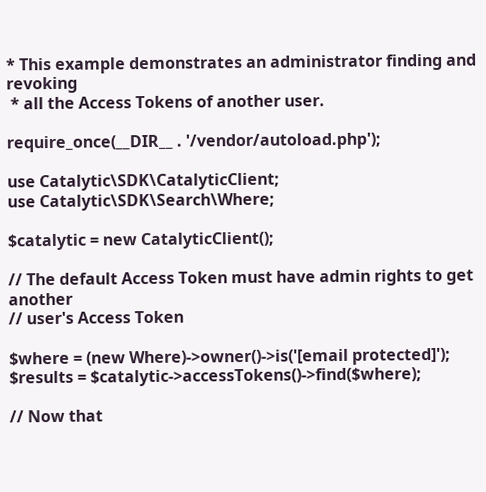* This example demonstrates an administrator finding and revoking
 * all the Access Tokens of another user.

require_once(__DIR__ . '/vendor/autoload.php');

use Catalytic\SDK\CatalyticClient;
use Catalytic\SDK\Search\Where;

$catalytic = new CatalyticClient();

// The default Access Token must have admin rights to get another
// user's Access Token

$where = (new Where)->owner()->is('[email protected]');
$results = $catalytic->accessTokens()->find($where);

// Now that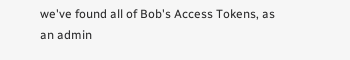we've found all of Bob's Access Tokens, as an admin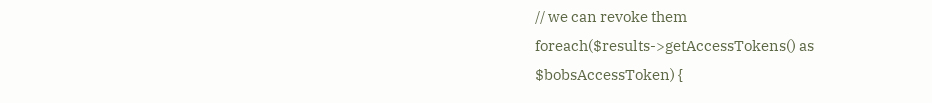// we can revoke them
foreach($results->getAccessTokens() as $bobsAccessToken) {